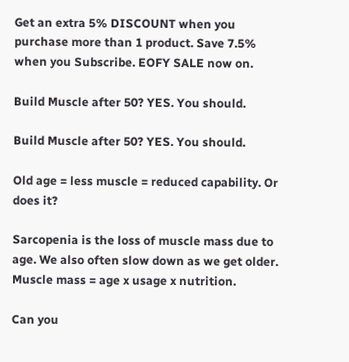Get an extra 5% DISCOUNT when you purchase more than 1 product. Save 7.5% when you Subscribe. EOFY SALE now on.

Build Muscle after 50? YES. You should.

Build Muscle after 50? YES. You should.

Old age = less muscle = reduced capability. Or does it?

Sarcopenia is the loss of muscle mass due to age. We also often slow down as we get older. Muscle mass = age x usage x nutrition.

Can you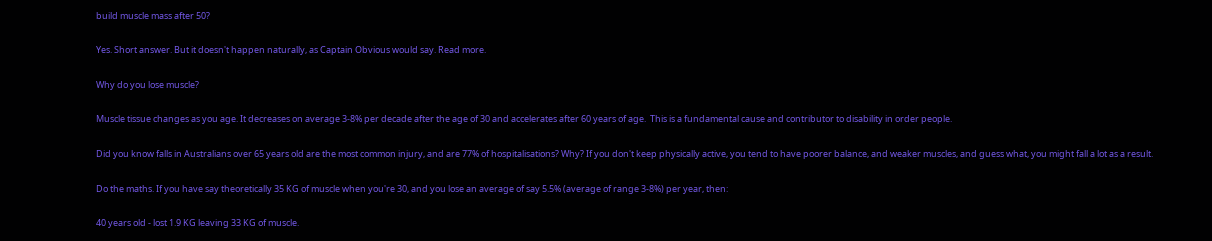build muscle mass after 50?

Yes. Short answer. But it doesn't happen naturally, as Captain Obvious would say. Read more.

Why do you lose muscle?

Muscle tissue changes as you age. It decreases on average 3-8% per decade after the age of 30 and accelerates after 60 years of age.  This is a fundamental cause and contributor to disability in order people.

Did you know falls in Australians over 65 years old are the most common injury, and are 77% of hospitalisations? Why? If you don't keep physically active, you tend to have poorer balance, and weaker muscles, and guess what, you might fall a lot as a result.

Do the maths. If you have say theoretically 35 KG of muscle when you're 30, and you lose an average of say 5.5% (average of range 3-8%) per year, then:

40 years old - lost 1.9 KG leaving 33 KG of muscle.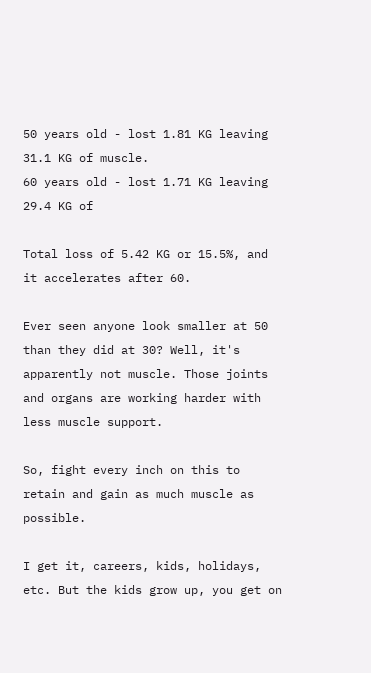50 years old - lost 1.81 KG leaving 31.1 KG of muscle.
60 years old - lost 1.71 KG leaving 29.4 KG of

Total loss of 5.42 KG or 15.5%, and it accelerates after 60.

Ever seen anyone look smaller at 50 than they did at 30? Well, it's apparently not muscle. Those joints and organs are working harder with less muscle support.

So, fight every inch on this to retain and gain as much muscle as possible.

I get it, careers, kids, holidays, etc. But the kids grow up, you get on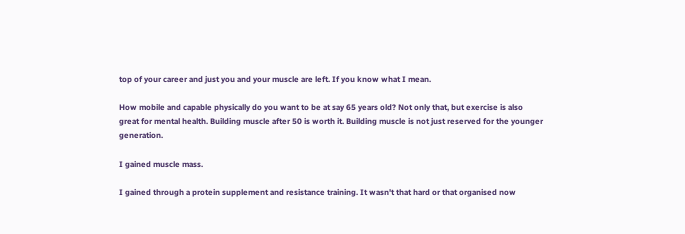top of your career and just you and your muscle are left. If you know what I mean.

How mobile and capable physically do you want to be at say 65 years old? Not only that, but exercise is also great for mental health. Building muscle after 50 is worth it. Building muscle is not just reserved for the younger generation.

I gained muscle mass.

I gained through a protein supplement and resistance training. It wasn't that hard or that organised now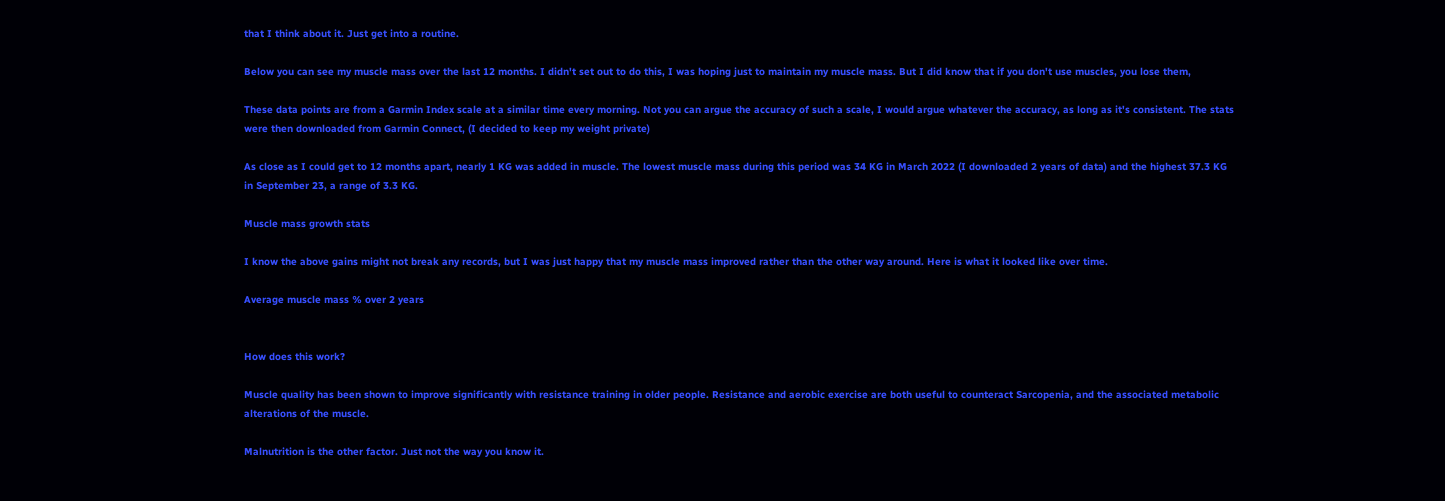that I think about it. Just get into a routine.

Below you can see my muscle mass over the last 12 months. I didn't set out to do this, I was hoping just to maintain my muscle mass. But I did know that if you don't use muscles, you lose them,

These data points are from a Garmin Index scale at a similar time every morning. Not you can argue the accuracy of such a scale, I would argue whatever the accuracy, as long as it's consistent. The stats were then downloaded from Garmin Connect, (I decided to keep my weight private)

As close as I could get to 12 months apart, nearly 1 KG was added in muscle. The lowest muscle mass during this period was 34 KG in March 2022 (I downloaded 2 years of data) and the highest 37.3 KG in September 23, a range of 3.3 KG.

Muscle mass growth stats

I know the above gains might not break any records, but I was just happy that my muscle mass improved rather than the other way around. Here is what it looked like over time.

Average muscle mass % over 2 years


How does this work?

Muscle quality has been shown to improve significantly with resistance training in older people. Resistance and aerobic exercise are both useful to counteract Sarcopenia, and the associated metabolic alterations of the muscle.

Malnutrition is the other factor. Just not the way you know it.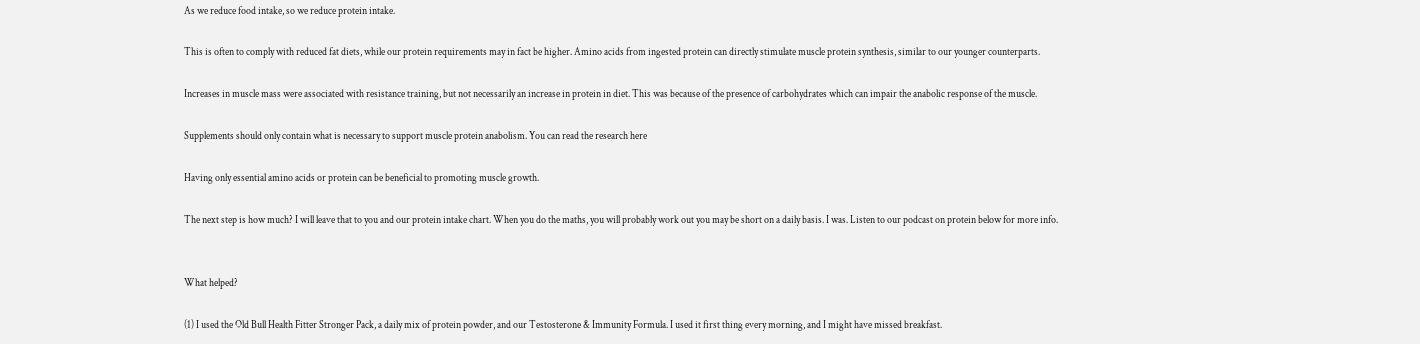As we reduce food intake, so we reduce protein intake.

This is often to comply with reduced fat diets, while our protein requirements may in fact be higher. Amino acids from ingested protein can directly stimulate muscle protein synthesis, similar to our younger counterparts.

Increases in muscle mass were associated with resistance training, but not necessarily an increase in protein in diet. This was because of the presence of carbohydrates which can impair the anabolic response of the muscle.

Supplements should only contain what is necessary to support muscle protein anabolism. You can read the research here

Having only essential amino acids or protein can be beneficial to promoting muscle growth.

The next step is how much? I will leave that to you and our protein intake chart. When you do the maths, you will probably work out you may be short on a daily basis. I was. Listen to our podcast on protein below for more info.


What helped?

(1) I used the Old Bull Health Fitter Stronger Pack, a daily mix of protein powder, and our Testosterone & Immunity Formula. I used it first thing every morning, and I might have missed breakfast.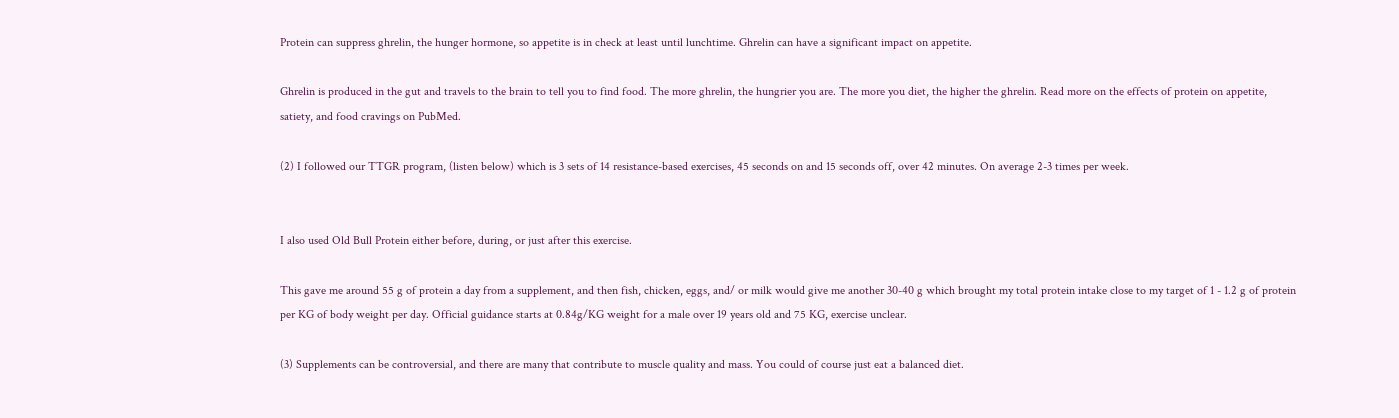Protein can suppress ghrelin, the hunger hormone, so appetite is in check at least until lunchtime. Ghrelin can have a significant impact on appetite.

Ghrelin is produced in the gut and travels to the brain to tell you to find food. The more ghrelin, the hungrier you are. The more you diet, the higher the ghrelin. Read more on the effects of protein on appetite, satiety, and food cravings on PubMed.

(2) I followed our TTGR program, (listen below) which is 3 sets of 14 resistance-based exercises, 45 seconds on and 15 seconds off, over 42 minutes. On average 2-3 times per week.


I also used Old Bull Protein either before, during, or just after this exercise.

This gave me around 55 g of protein a day from a supplement, and then fish, chicken, eggs, and/ or milk would give me another 30-40 g which brought my total protein intake close to my target of 1 - 1.2 g of protein per KG of body weight per day. Official guidance starts at 0.84g/KG weight for a male over 19 years old and 75 KG, exercise unclear.

(3) Supplements can be controversial, and there are many that contribute to muscle quality and mass. You could of course just eat a balanced diet.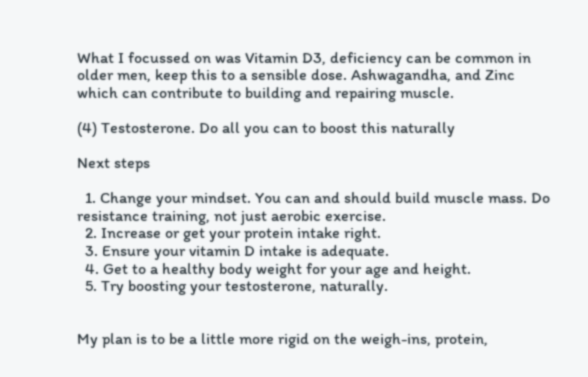What I focussed on was Vitamin D3, deficiency can be common in older men, keep this to a sensible dose. Ashwagandha, and Zinc which can contribute to building and repairing muscle.

(4) Testosterone. Do all you can to boost this naturally

Next steps

  1. Change your mindset. You can and should build muscle mass. Do resistance training, not just aerobic exercise.
  2. Increase or get your protein intake right.
  3. Ensure your vitamin D intake is adequate.
  4. Get to a healthy body weight for your age and height.
  5. Try boosting your testosterone, naturally.


My plan is to be a little more rigid on the weigh-ins, protein,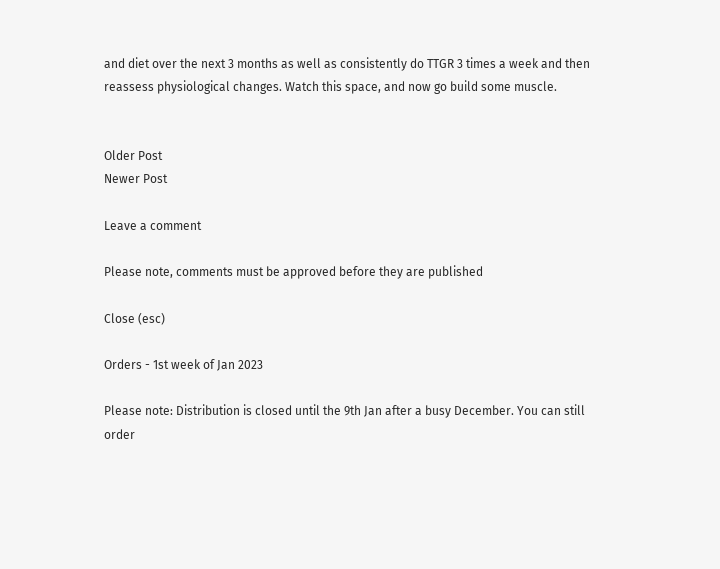and diet over the next 3 months as well as consistently do TTGR 3 times a week and then reassess physiological changes. Watch this space, and now go build some muscle.


Older Post
Newer Post

Leave a comment

Please note, comments must be approved before they are published

Close (esc)

Orders - 1st week of Jan 2023

Please note: Distribution is closed until the 9th Jan after a busy December. You can still order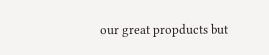our great propducts but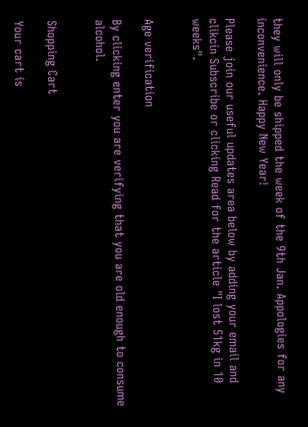they will only be shipped the week of the 9th Jan. Appologies for any inconvenience. Happy New Year!

Please join our useful updates area below by adding your email and clikcin Subscribe or clicking Read for the article "I lost 51kg in 10 weeks".


Age verification

By clicking enter you are verifying that you are old enough to consume alcohol.


Shopping Cart

Your cart is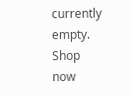currently empty.
Shop now